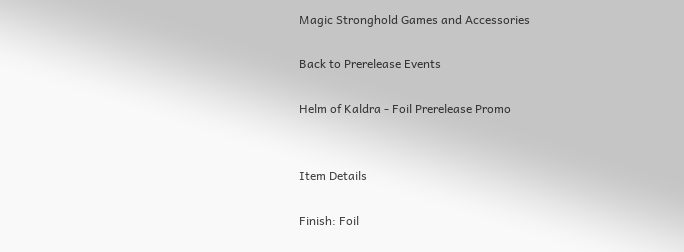Magic Stronghold Games and Accessories

Back to Prerelease Events

Helm of Kaldra - Foil Prerelease Promo


Item Details

Finish: Foil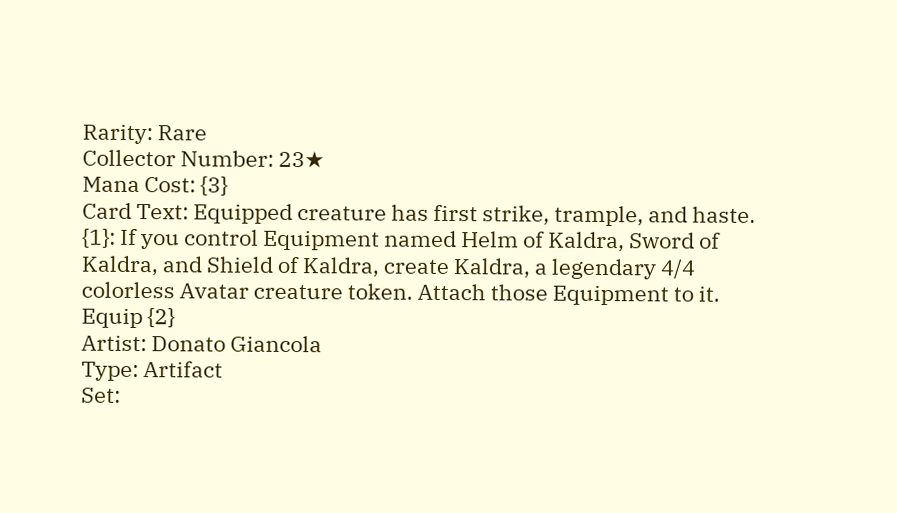Rarity: Rare
Collector Number: 23★
Mana Cost: {3}
Card Text: Equipped creature has first strike, trample, and haste.
{1}: If you control Equipment named Helm of Kaldra, Sword of Kaldra, and Shield of Kaldra, create Kaldra, a legendary 4/4 colorless Avatar creature token. Attach those Equipment to it.
Equip {2}
Artist: Donato Giancola
Type: Artifact
Set: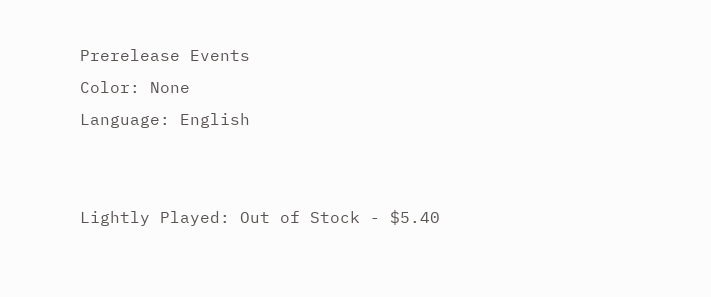Prerelease Events
Color: None
Language: English


Lightly Played: Out of Stock - $5.40